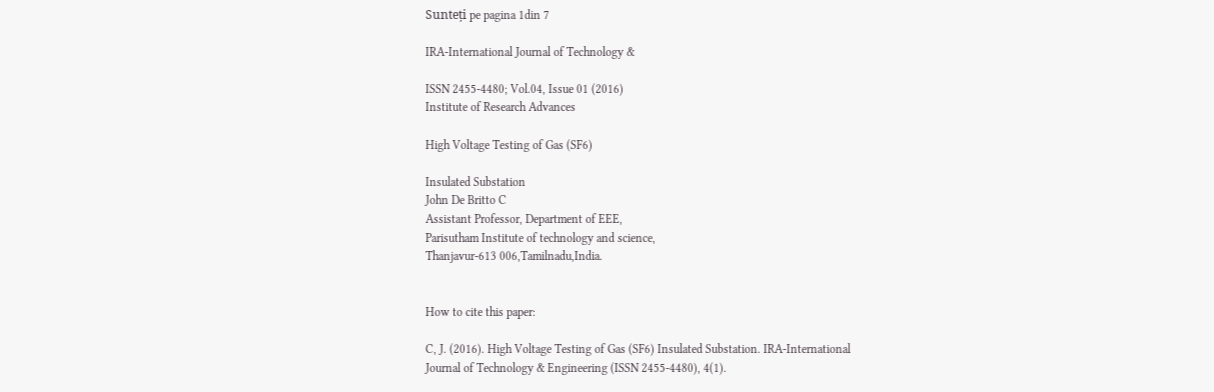Sunteți pe pagina 1din 7

IRA-International Journal of Technology &

ISSN 2455-4480; Vol.04, Issue 01 (2016)
Institute of Research Advances

High Voltage Testing of Gas (SF6)

Insulated Substation
John De Britto C
Assistant Professor, Department of EEE,
Parisutham Institute of technology and science,
Thanjavur-613 006,Tamilnadu,India.


How to cite this paper:

C, J. (2016). High Voltage Testing of Gas (SF6) Insulated Substation. IRA-International
Journal of Technology & Engineering (ISSN 2455-4480), 4(1).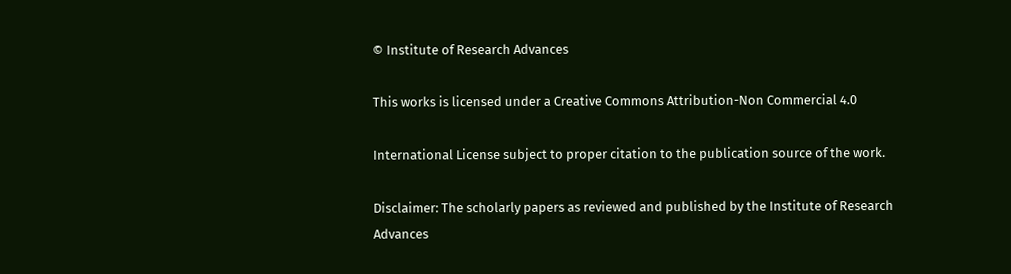© Institute of Research Advances

This works is licensed under a Creative Commons Attribution-Non Commercial 4.0

International License subject to proper citation to the publication source of the work.

Disclaimer: The scholarly papers as reviewed and published by the Institute of Research
Advances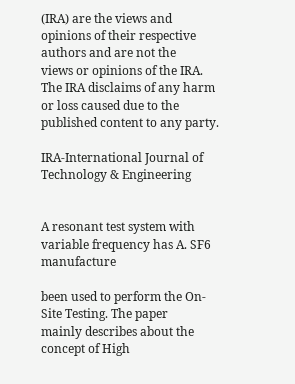(IRA) are the views and opinions of their respective authors and are not the
views or opinions of the IRA. The IRA disclaims of any harm or loss caused due to the
published content to any party.

IRA-International Journal of Technology & Engineering


A resonant test system with variable frequency has A. SF6 manufacture

been used to perform the On-Site Testing. The paper
mainly describes about the concept of High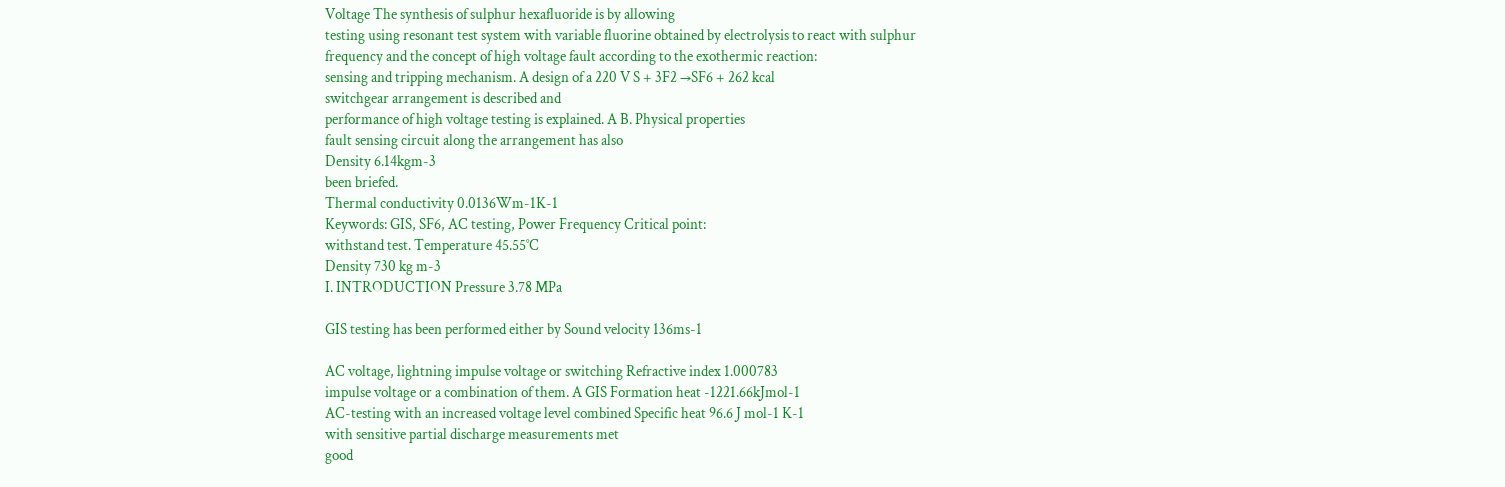Voltage The synthesis of sulphur hexafluoride is by allowing
testing using resonant test system with variable fluorine obtained by electrolysis to react with sulphur
frequency and the concept of high voltage fault according to the exothermic reaction:
sensing and tripping mechanism. A design of a 220 V S + 3F2 →SF6 + 262 kcal
switchgear arrangement is described and
performance of high voltage testing is explained. A B. Physical properties
fault sensing circuit along the arrangement has also
Density 6.14kgm-3
been briefed.
Thermal conductivity 0.0136Wm-1K-1
Keywords: GIS, SF6, AC testing, Power Frequency Critical point:
withstand test. Temperature 45.55°C
Density 730 kg m-3
I. INTRODUCTION Pressure 3.78 MPa

GIS testing has been performed either by Sound velocity 136ms-1

AC voltage, lightning impulse voltage or switching Refractive index 1.000783
impulse voltage or a combination of them. A GIS Formation heat -1221.66kJmol-1
AC-testing with an increased voltage level combined Specific heat 96.6 J mol-1 K-1
with sensitive partial discharge measurements met
good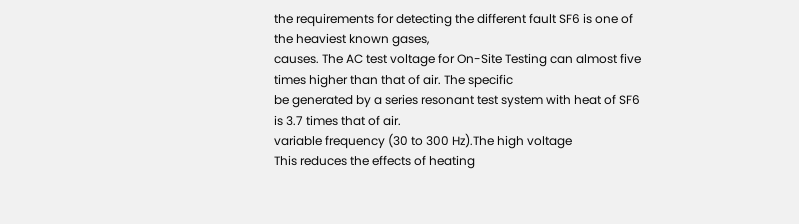the requirements for detecting the different fault SF6 is one of the heaviest known gases,
causes. The AC test voltage for On-Site Testing can almost five times higher than that of air. The specific
be generated by a series resonant test system with heat of SF6 is 3.7 times that of air.
variable frequency (30 to 300 Hz).The high voltage
This reduces the effects of heating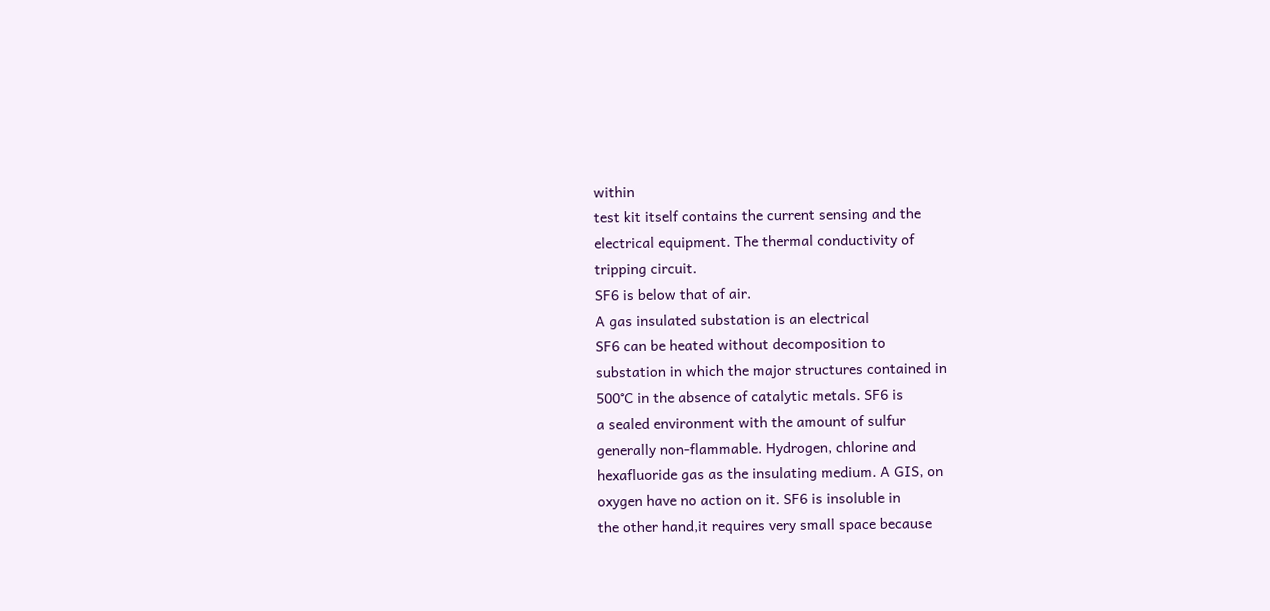within
test kit itself contains the current sensing and the
electrical equipment. The thermal conductivity of
tripping circuit.
SF6 is below that of air.
A gas insulated substation is an electrical
SF6 can be heated without decomposition to
substation in which the major structures contained in
500°C in the absence of catalytic metals. SF6 is
a sealed environment with the amount of sulfur
generally non-flammable. Hydrogen, chlorine and
hexafluoride gas as the insulating medium. A GIS, on
oxygen have no action on it. SF6 is insoluble in
the other hand,it requires very small space because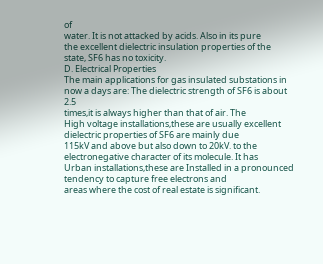of
water. It is not attacked by acids. Also in its pure
the excellent dielectric insulation properties of the
state, SF6 has no toxicity.
D. Electrical Properties
The main applications for gas insulated substations in
now a days are: The dielectric strength of SF6 is about 2.5
times,it is always higher than that of air. The
High voltage installations,these are usually excellent dielectric properties of SF6 are mainly due
115kV and above but also down to 20kV. to the electronegative character of its molecule. It has
Urban installations,these are Installed in a pronounced tendency to capture free electrons and
areas where the cost of real estate is significant.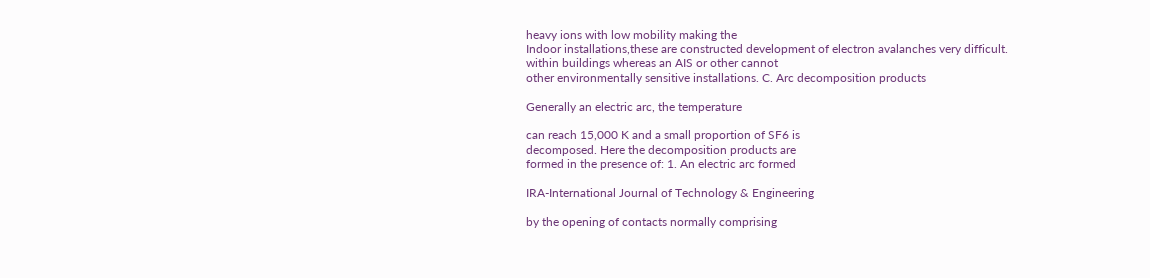heavy ions with low mobility making the
Indoor installations,these are constructed development of electron avalanches very difficult.
within buildings whereas an AIS or other cannot
other environmentally sensitive installations. C. Arc decomposition products

Generally an electric arc, the temperature

can reach 15,000 K and a small proportion of SF6 is
decomposed. Here the decomposition products are
formed in the presence of: 1. An electric arc formed

IRA-International Journal of Technology & Engineering

by the opening of contacts normally comprising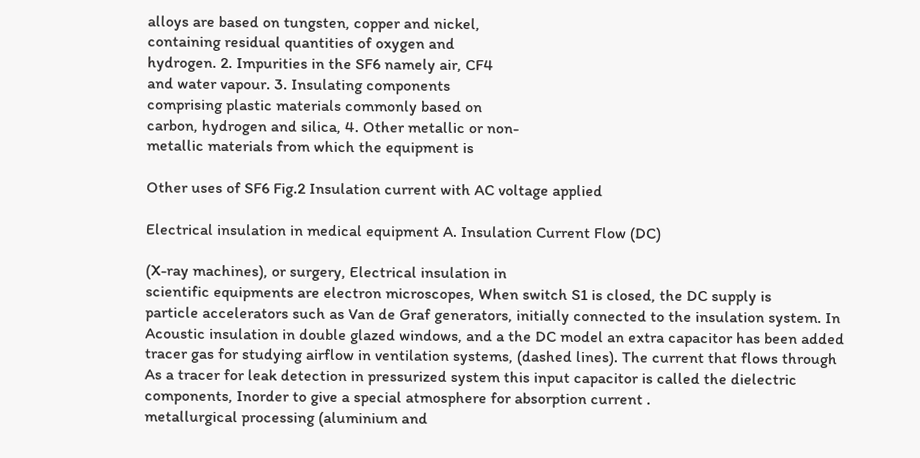alloys are based on tungsten, copper and nickel,
containing residual quantities of oxygen and
hydrogen. 2. Impurities in the SF6 namely air, CF4
and water vapour. 3. Insulating components
comprising plastic materials commonly based on
carbon, hydrogen and silica, 4. Other metallic or non-
metallic materials from which the equipment is

Other uses of SF6 Fig.2 Insulation current with AC voltage applied

Electrical insulation in medical equipment A. Insulation Current Flow (DC)

(X-ray machines), or surgery, Electrical insulation in
scientific equipments are electron microscopes, When switch S1 is closed, the DC supply is
particle accelerators such as Van de Graf generators, initially connected to the insulation system. In
Acoustic insulation in double glazed windows, and a the DC model an extra capacitor has been added
tracer gas for studying airflow in ventilation systems, (dashed lines). The current that flows through
As a tracer for leak detection in pressurized system this input capacitor is called the dielectric
components, Inorder to give a special atmosphere for absorption current .
metallurgical processing (aluminium and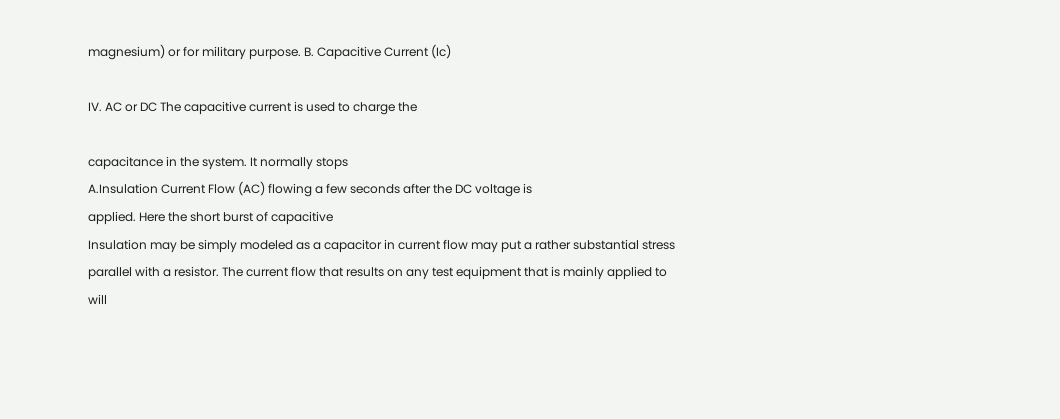magnesium) or for military purpose. B. Capacitive Current (Ic)

IV. AC or DC The capacitive current is used to charge the

capacitance in the system. It normally stops
A.Insulation Current Flow (AC) flowing a few seconds after the DC voltage is
applied. Here the short burst of capacitive
Insulation may be simply modeled as a capacitor in current flow may put a rather substantial stress
parallel with a resistor. The current flow that results on any test equipment that is mainly applied to
will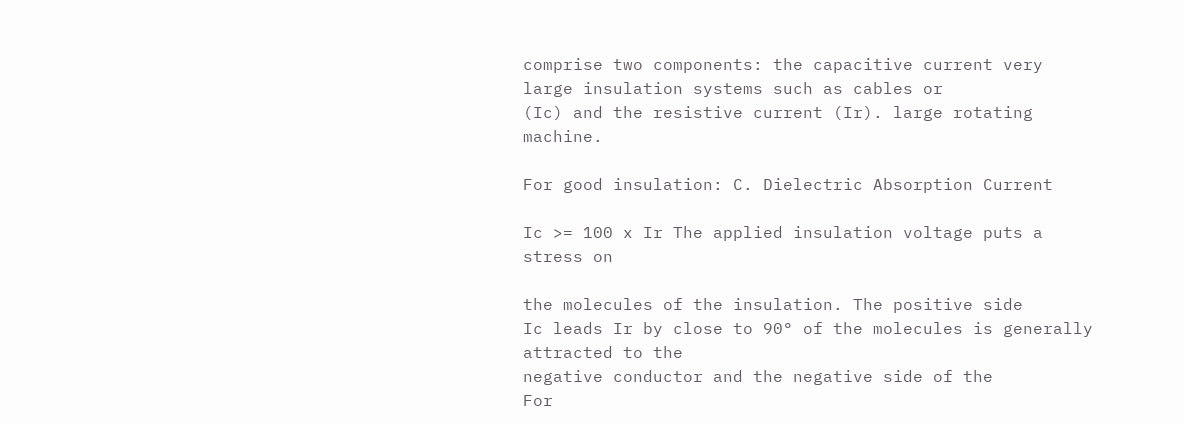comprise two components: the capacitive current very large insulation systems such as cables or
(Ic) and the resistive current (Ir). large rotating machine.

For good insulation: C. Dielectric Absorption Current

Ic >= 100 x Ir The applied insulation voltage puts a stress on

the molecules of the insulation. The positive side
Ic leads Ir by close to 90° of the molecules is generally attracted to the
negative conductor and the negative side of the
For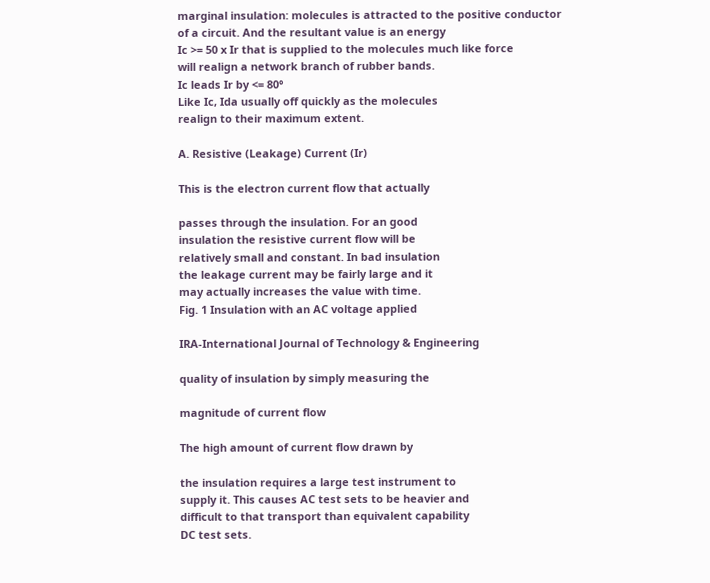marginal insulation: molecules is attracted to the positive conductor
of a circuit. And the resultant value is an energy
Ic >= 50 x Ir that is supplied to the molecules much like force
will realign a network branch of rubber bands.
Ic leads Ir by <= 80°
Like Ic, Ida usually off quickly as the molecules
realign to their maximum extent.

A. Resistive (Leakage) Current (Ir)

This is the electron current flow that actually

passes through the insulation. For an good
insulation the resistive current flow will be
relatively small and constant. In bad insulation
the leakage current may be fairly large and it
may actually increases the value with time.
Fig. 1 Insulation with an AC voltage applied

IRA-International Journal of Technology & Engineering

quality of insulation by simply measuring the

magnitude of current flow

The high amount of current flow drawn by

the insulation requires a large test instrument to
supply it. This causes AC test sets to be heavier and
difficult to that transport than equivalent capability
DC test sets.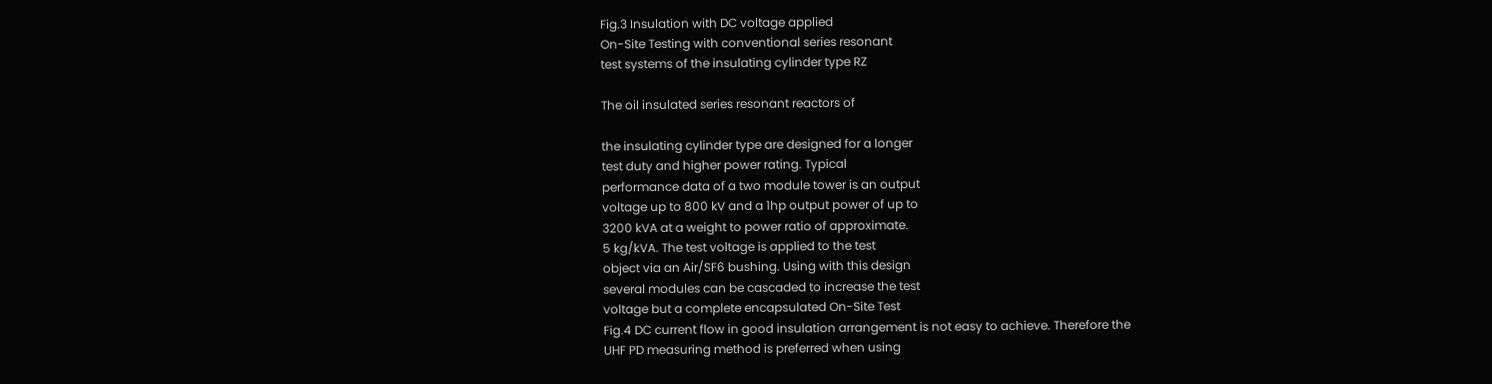Fig.3 Insulation with DC voltage applied
On-Site Testing with conventional series resonant
test systems of the insulating cylinder type RZ

The oil insulated series resonant reactors of

the insulating cylinder type are designed for a longer
test duty and higher power rating. Typical
performance data of a two module tower is an output
voltage up to 800 kV and a 1hp output power of up to
3200 kVA at a weight to power ratio of approximate.
5 kg/kVA. The test voltage is applied to the test
object via an Air/SF6 bushing. Using with this design
several modules can be cascaded to increase the test
voltage but a complete encapsulated On-Site Test
Fig.4 DC current flow in good insulation arrangement is not easy to achieve. Therefore the
UHF PD measuring method is preferred when using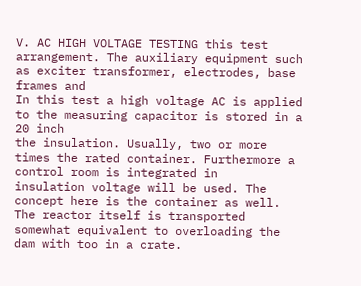V. AC HIGH VOLTAGE TESTING this test arrangement. The auxiliary equipment such
as exciter transformer, electrodes, base frames and
In this test a high voltage AC is applied to the measuring capacitor is stored in a 20 inch
the insulation. Usually, two or more times the rated container. Furthermore a control room is integrated in
insulation voltage will be used. The concept here is the container as well. The reactor itself is transported
somewhat equivalent to overloading the dam with too in a crate.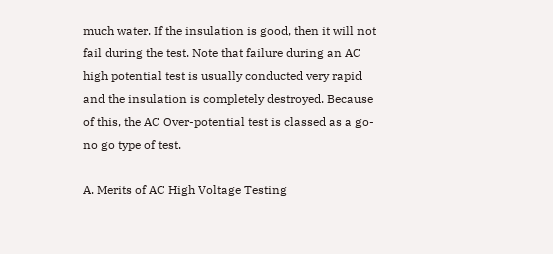much water. If the insulation is good, then it will not
fail during the test. Note that failure during an AC
high potential test is usually conducted very rapid
and the insulation is completely destroyed. Because
of this, the AC Over-potential test is classed as a go-
no go type of test.

A. Merits of AC High Voltage Testing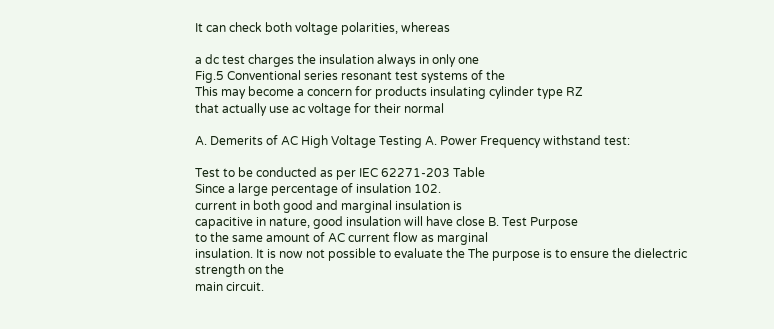It can check both voltage polarities, whereas

a dc test charges the insulation always in only one
Fig.5 Conventional series resonant test systems of the
This may become a concern for products insulating cylinder type RZ
that actually use ac voltage for their normal

A. Demerits of AC High Voltage Testing A. Power Frequency withstand test:

Test to be conducted as per IEC 62271-203 Table
Since a large percentage of insulation 102.
current in both good and marginal insulation is
capacitive in nature, good insulation will have close B. Test Purpose
to the same amount of AC current flow as marginal
insulation. It is now not possible to evaluate the The purpose is to ensure the dielectric strength on the
main circuit.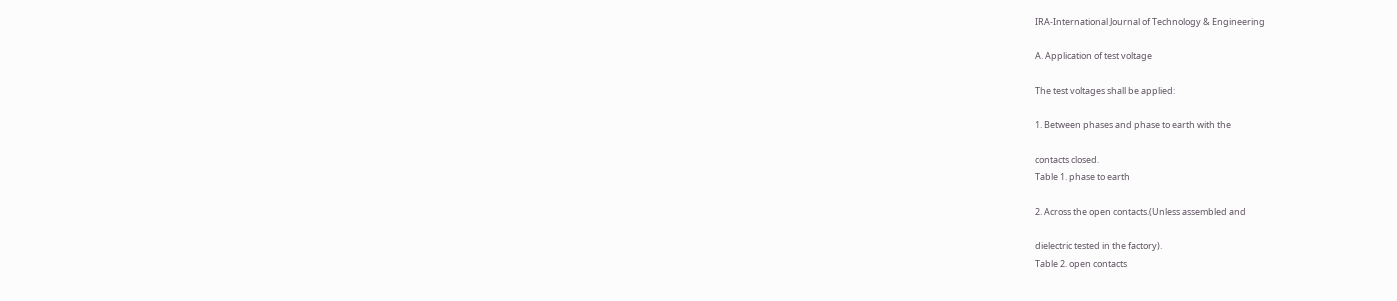IRA-International Journal of Technology & Engineering

A. Application of test voltage

The test voltages shall be applied:

1. Between phases and phase to earth with the

contacts closed.
Table 1. phase to earth

2. Across the open contacts.(Unless assembled and

dielectric tested in the factory).
Table 2. open contacts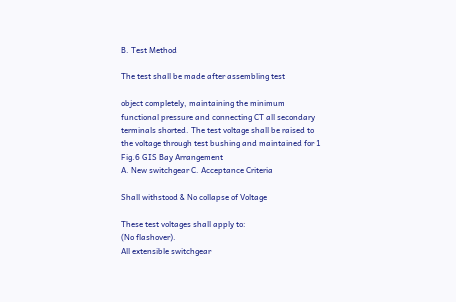B. Test Method

The test shall be made after assembling test

object completely, maintaining the minimum
functional pressure and connecting CT all secondary
terminals shorted. The test voltage shall be raised to
the voltage through test bushing and maintained for 1
Fig.6 GIS Bay Arrangement
A. New switchgear C. Acceptance Criteria

Shall withstood & No collapse of Voltage

These test voltages shall apply to:
(No flashover).
All extensible switchgear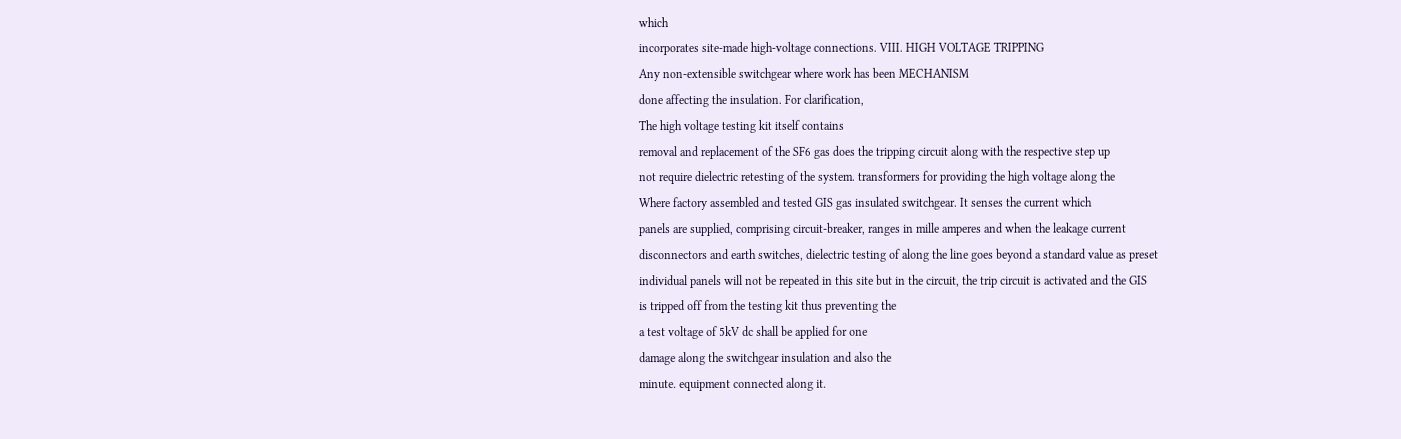which
incorporates site-made high-voltage connections. VIII. HIGH VOLTAGE TRIPPING
Any non-extensible switchgear where work has been MECHANISM
done affecting the insulation. For clarification,
The high voltage testing kit itself contains
removal and replacement of the SF6 gas does the tripping circuit along with the respective step up
not require dielectric retesting of the system. transformers for providing the high voltage along the
Where factory assembled and tested GIS gas insulated switchgear. It senses the current which
panels are supplied, comprising circuit-breaker, ranges in mille amperes and when the leakage current
disconnectors and earth switches, dielectric testing of along the line goes beyond a standard value as preset
individual panels will not be repeated in this site but in the circuit, the trip circuit is activated and the GIS
is tripped off from the testing kit thus preventing the
a test voltage of 5kV dc shall be applied for one
damage along the switchgear insulation and also the
minute. equipment connected along it.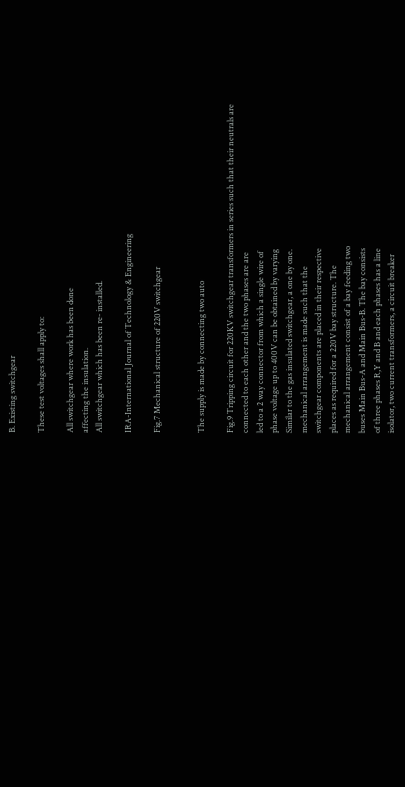B. Existing switchgear

These test voltages shall apply to:

All switchgear where work has been done
affecting the insulation.
All switchgear which has been re- installed.

IRA-International Journal of Technology & Engineering

Fig.7 Mechanical structure of 220V switchgear


The supply is made by connecting two auto

Fig.9 Tripping circuit for 220KV switchgear transformers in series such that their neutrals are
connected to each other and the two phases are are
led to a 2 way connector from which a single wire of
phase voltage up to 400V can be obtained by varying
Similar to the gas insulated switchgear, a one by one.
mechanical arrangement is made such that the
switchgear components are placed in their respective
places as required for a 220V bay structure. The
mechanical arrangement consist of a bay feeding two
buses Main Bus-A and Main Bus-B. The bay consists
of three phases R,Y and B and each phases has a line
isolator, two current transformers, a circuit breaker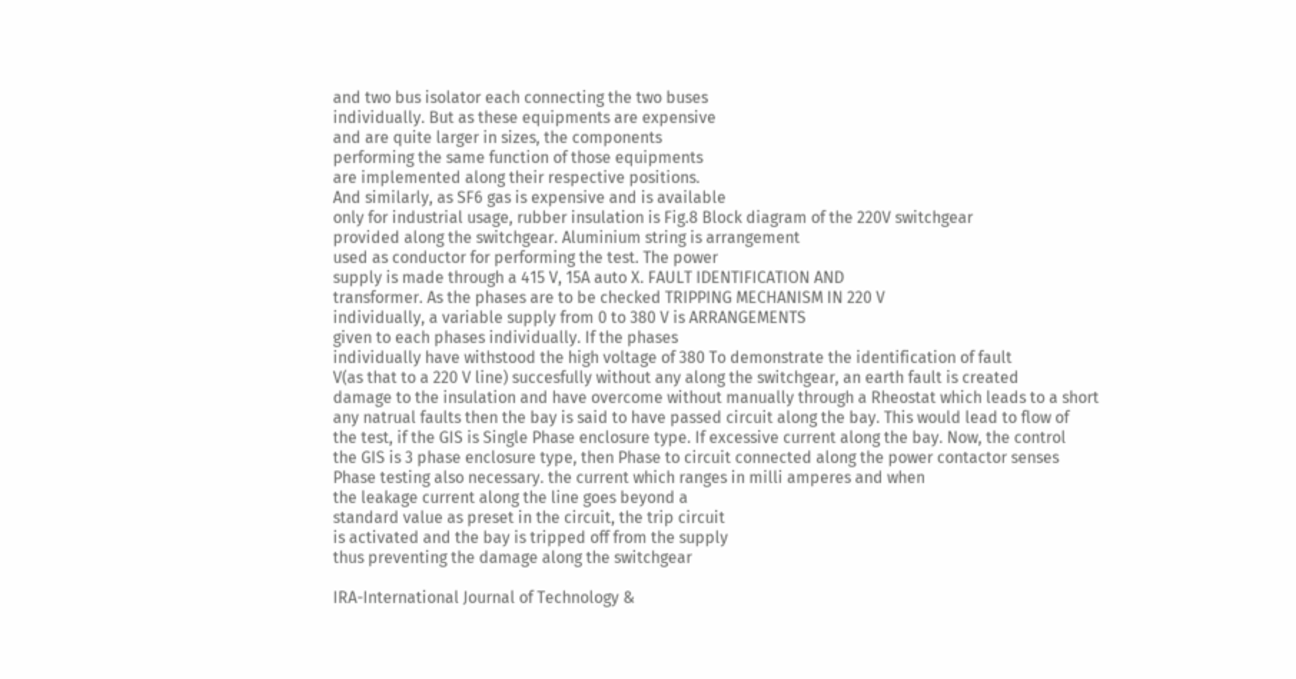and two bus isolator each connecting the two buses
individually. But as these equipments are expensive
and are quite larger in sizes, the components
performing the same function of those equipments
are implemented along their respective positions.
And similarly, as SF6 gas is expensive and is available
only for industrial usage, rubber insulation is Fig.8 Block diagram of the 220V switchgear
provided along the switchgear. Aluminium string is arrangement
used as conductor for performing the test. The power
supply is made through a 415 V, 15A auto X. FAULT IDENTIFICATION AND
transformer. As the phases are to be checked TRIPPING MECHANISM IN 220 V
individually, a variable supply from 0 to 380 V is ARRANGEMENTS
given to each phases individually. If the phases
individually have withstood the high voltage of 380 To demonstrate the identification of fault
V(as that to a 220 V line) succesfully without any along the switchgear, an earth fault is created
damage to the insulation and have overcome without manually through a Rheostat which leads to a short
any natrual faults then the bay is said to have passed circuit along the bay. This would lead to flow of
the test, if the GIS is Single Phase enclosure type. If excessive current along the bay. Now, the control
the GIS is 3 phase enclosure type, then Phase to circuit connected along the power contactor senses
Phase testing also necessary. the current which ranges in milli amperes and when
the leakage current along the line goes beyond a
standard value as preset in the circuit, the trip circuit
is activated and the bay is tripped off from the supply
thus preventing the damage along the switchgear

IRA-International Journal of Technology &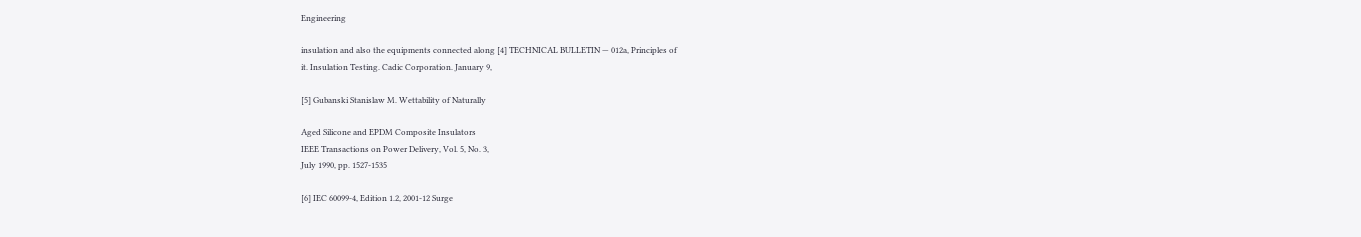Engineering

insulation and also the equipments connected along [4] TECHNICAL BULLETIN — 012a, Principles of
it. Insulation Testing. Cadic Corporation. January 9,

[5] Gubanski Stanislaw M. Wettability of Naturally

Aged Silicone and EPDM Composite Insulators
IEEE Transactions on Power Delivery, Vol. 5, No. 3,
July 1990, pp. 1527-1535

[6] IEC 60099-4, Edition 1.2, 2001-12 Surge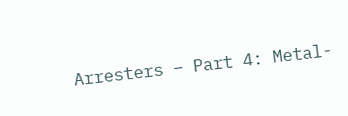Arresters – Part 4: Metal-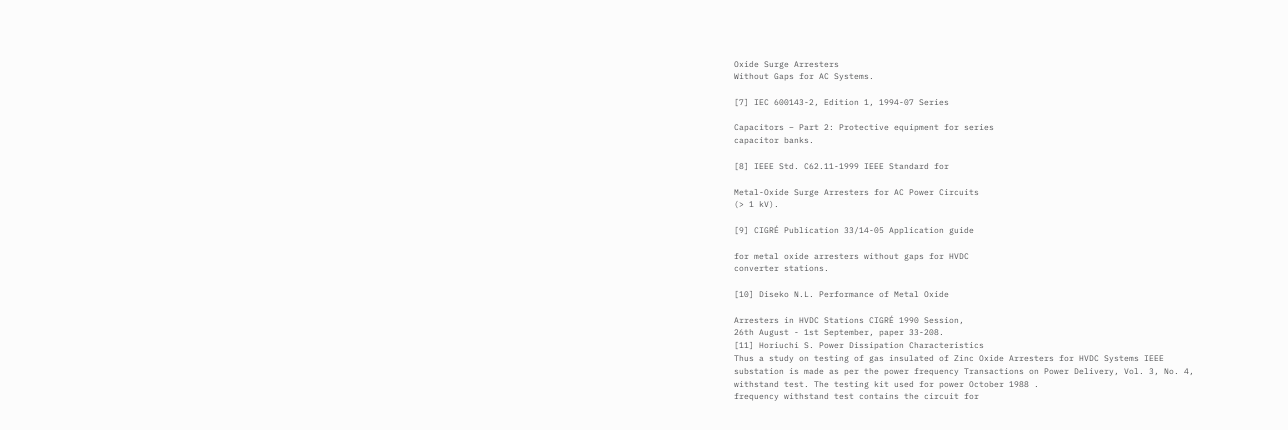Oxide Surge Arresters
Without Gaps for AC Systems.

[7] IEC 600143-2, Edition 1, 1994-07 Series

Capacitors – Part 2: Protective equipment for series
capacitor banks.

[8] IEEE Std. C62.11-1999 IEEE Standard for

Metal-Oxide Surge Arresters for AC Power Circuits
(> 1 kV).

[9] CIGRÉ Publication 33/14-05 Application guide

for metal oxide arresters without gaps for HVDC
converter stations.

[10] Diseko N.L. Performance of Metal Oxide

Arresters in HVDC Stations CIGRÉ 1990 Session,
26th August - 1st September, paper 33-208.
[11] Horiuchi S. Power Dissipation Characteristics
Thus a study on testing of gas insulated of Zinc Oxide Arresters for HVDC Systems IEEE
substation is made as per the power frequency Transactions on Power Delivery, Vol. 3, No. 4,
withstand test. The testing kit used for power October 1988 .
frequency withstand test contains the circuit for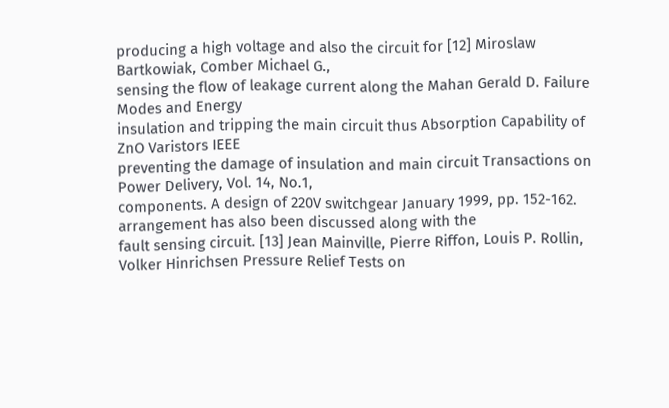producing a high voltage and also the circuit for [12] Miroslaw Bartkowiak, Comber Michael G.,
sensing the flow of leakage current along the Mahan Gerald D. Failure Modes and Energy
insulation and tripping the main circuit thus Absorption Capability of ZnO Varistors IEEE
preventing the damage of insulation and main circuit Transactions on Power Delivery, Vol. 14, No.1,
components. A design of 220V switchgear January 1999, pp. 152-162.
arrangement has also been discussed along with the
fault sensing circuit. [13] Jean Mainville, Pierre Riffon, Louis P. Rollin,
Volker Hinrichsen Pressure Relief Tests on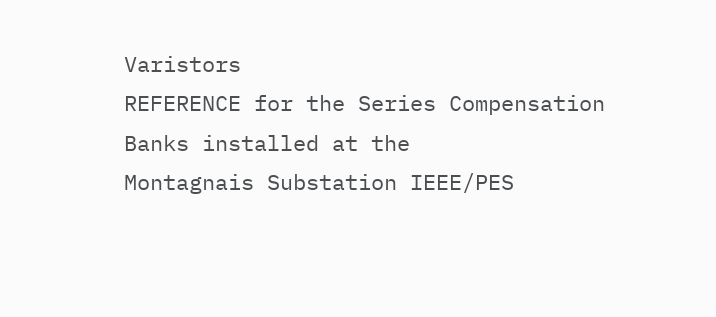Varistors
REFERENCE for the Series Compensation Banks installed at the
Montagnais Substation IEEE/PES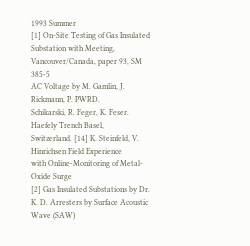1993 Summer
[1] On-Site Testing of Gas Insulated Substation with Meeting, Vancouver/Canada, paper 93, SM 385-5
AC Voltage by M. Gamlin, J. Rickmann, P. PWRD.
Schikarski, R. Feger, K. Feser. Haefely Trench Basel,
Switzerland. [14] K. Steinfeld, V. Hinrichsen Field Experience
with Online-Monitoring of Metal-Oxide Surge
[2] Gas Insulated Substations by Dr. K. D. Arresters by Surface Acoustic Wave (SAW)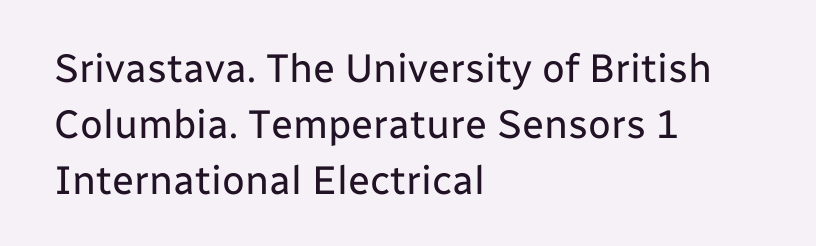Srivastava. The University of British Columbia. Temperature Sensors 1 International Electrical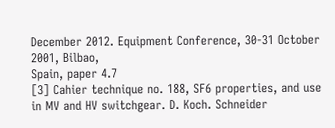December 2012. Equipment Conference, 30-31 October 2001, Bilbao,
Spain, paper 4.7
[3] Cahier technique no. 188, SF6 properties, and use
in MV and HV switchgear. D. Koch. Schneider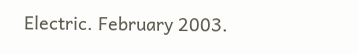Electric. February 2003.